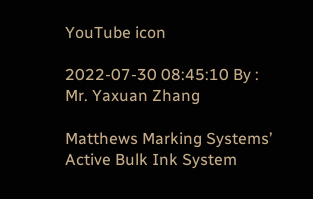YouTube icon

2022-07-30 08:45:10 By : Mr. Yaxuan Zhang

Matthews Marking Systems’ Active Bulk Ink System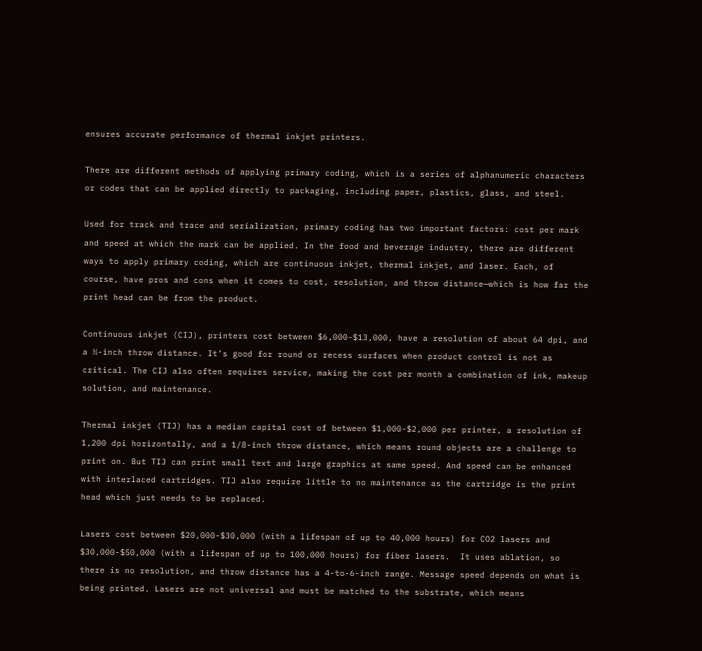ensures accurate performance of thermal inkjet printers.

There are different methods of applying primary coding, which is a series of alphanumeric characters or codes that can be applied directly to packaging, including paper, plastics, glass, and steel.

Used for track and trace and serialization, primary coding has two important factors: cost per mark and speed at which the mark can be applied. In the food and beverage industry, there are different ways to apply primary coding, which are continuous inkjet, thermal inkjet, and laser. Each, of course, have pros and cons when it comes to cost, resolution, and throw distance—which is how far the print head can be from the product.

Continuous inkjet (CIJ), printers cost between $6,000-$13,000, have a resolution of about 64 dpi, and a ½-inch throw distance. It’s good for round or recess surfaces when product control is not as critical. The CIJ also often requires service, making the cost per month a combination of ink, makeup solution, and maintenance.

Thermal inkjet (TIJ) has a median capital cost of between $1,000-$2,000 per printer, a resolution of 1,200 dpi horizontally, and a 1/8-inch throw distance, which means round objects are a challenge to print on. But TIJ can print small text and large graphics at same speed. And speed can be enhanced with interlaced cartridges. TIJ also require little to no maintenance as the cartridge is the print head which just needs to be replaced.

Lasers cost between $20,000-$30,000 (with a lifespan of up to 40,000 hours) for CO2 lasers and $30,000-$50,000 (with a lifespan of up to 100,000 hours) for fiber lasers.  It uses ablation, so there is no resolution, and throw distance has a 4-to-6-inch range. Message speed depends on what is being printed. Lasers are not universal and must be matched to the substrate, which means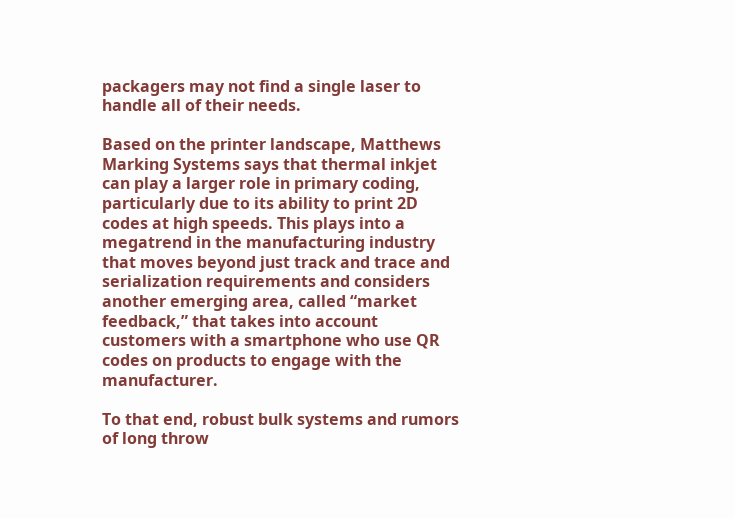packagers may not find a single laser to handle all of their needs.

Based on the printer landscape, Matthews Marking Systems says that thermal inkjet can play a larger role in primary coding, particularly due to its ability to print 2D codes at high speeds. This plays into a megatrend in the manufacturing industry that moves beyond just track and trace and serialization requirements and considers another emerging area, called “market feedback,” that takes into account customers with a smartphone who use QR codes on products to engage with the manufacturer.

To that end, robust bulk systems and rumors of long throw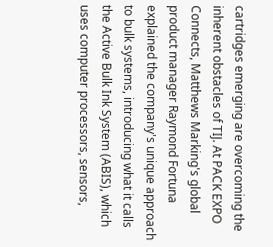cartridges emerging are overcoming the inherent obstacles of TIJ. At PACK EXPO Connects, Matthews Marking's global product manager Raymond Fortuna explained the company's unique approach to bulk systems, introducing what it calls the Active Bulk Ink System (ABIS), which uses computer processors, sensors,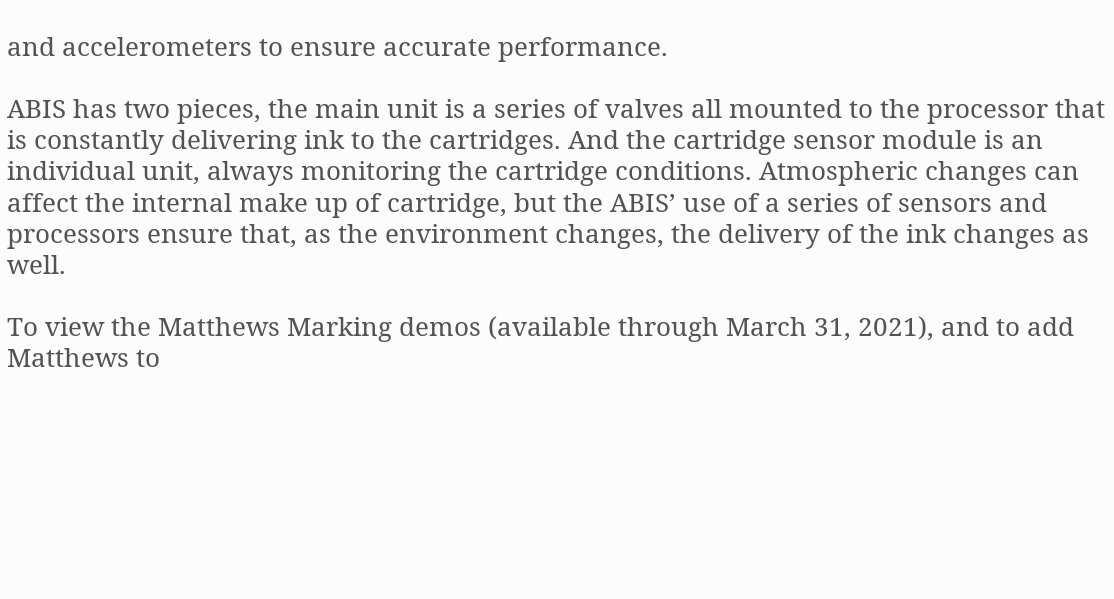and accelerometers to ensure accurate performance.

ABIS has two pieces, the main unit is a series of valves all mounted to the processor that is constantly delivering ink to the cartridges. And the cartridge sensor module is an individual unit, always monitoring the cartridge conditions. Atmospheric changes can affect the internal make up of cartridge, but the ABIS’ use of a series of sensors and processors ensure that, as the environment changes, the delivery of the ink changes as well.

To view the Matthews Marking demos (available through March 31, 2021), and to add Matthews to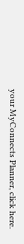your MyConnects Planner, click here.